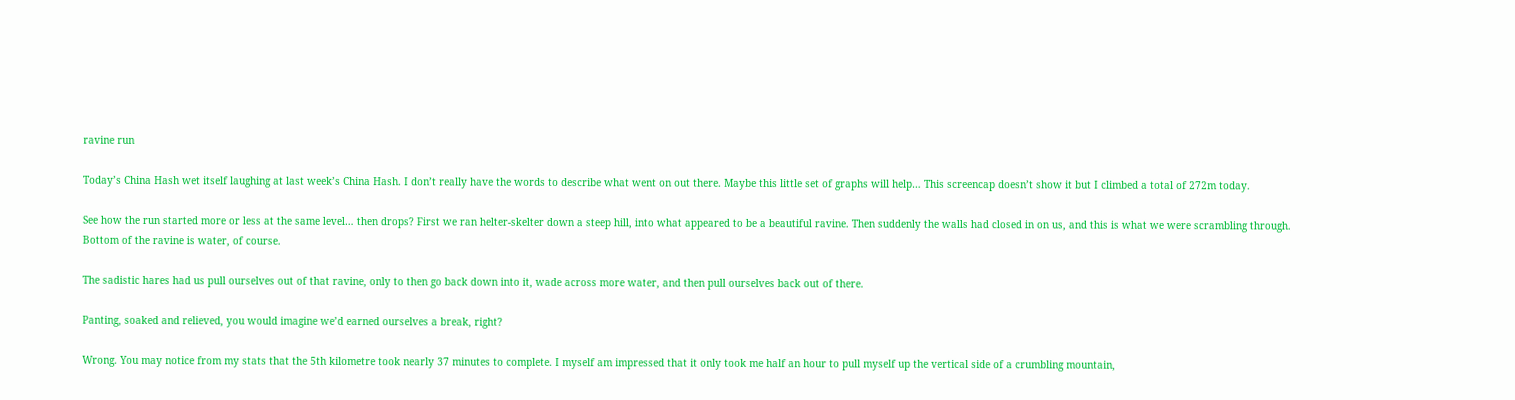ravine run

Today’s China Hash wet itself laughing at last week’s China Hash. I don’t really have the words to describe what went on out there. Maybe this little set of graphs will help… This screencap doesn’t show it but I climbed a total of 272m today.

See how the run started more or less at the same level… then drops? First we ran helter-skelter down a steep hill, into what appeared to be a beautiful ravine. Then suddenly the walls had closed in on us, and this is what we were scrambling through. Bottom of the ravine is water, of course.

The sadistic hares had us pull ourselves out of that ravine, only to then go back down into it, wade across more water, and then pull ourselves back out of there.

Panting, soaked and relieved, you would imagine we’d earned ourselves a break, right?

Wrong. You may notice from my stats that the 5th kilometre took nearly 37 minutes to complete. I myself am impressed that it only took me half an hour to pull myself up the vertical side of a crumbling mountain,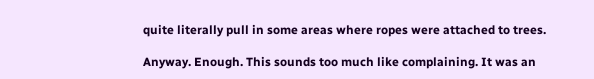quite literally pull in some areas where ropes were attached to trees.

Anyway. Enough. This sounds too much like complaining. It was an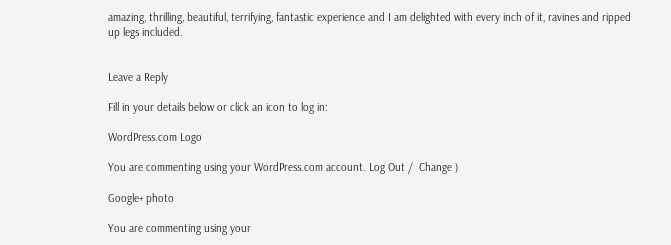amazing, thrilling, beautiful, terrifying, fantastic experience and I am delighted with every inch of it, ravines and ripped up legs included.


Leave a Reply

Fill in your details below or click an icon to log in:

WordPress.com Logo

You are commenting using your WordPress.com account. Log Out /  Change )

Google+ photo

You are commenting using your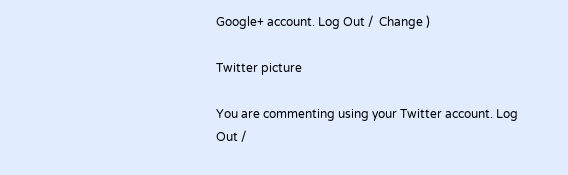Google+ account. Log Out /  Change )

Twitter picture

You are commenting using your Twitter account. Log Out /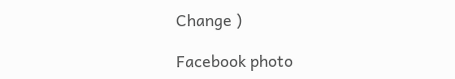Change )

Facebook photo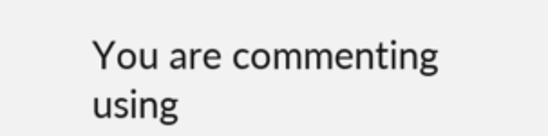You are commenting using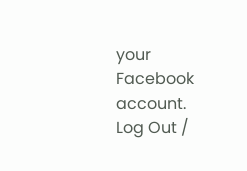your Facebook account. Log Out /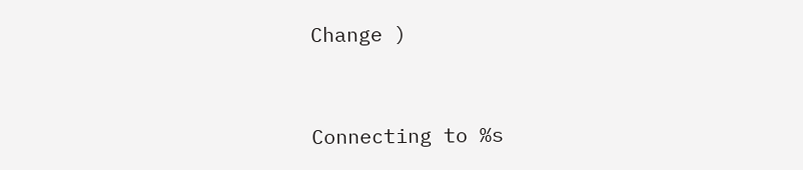Change )


Connecting to %s